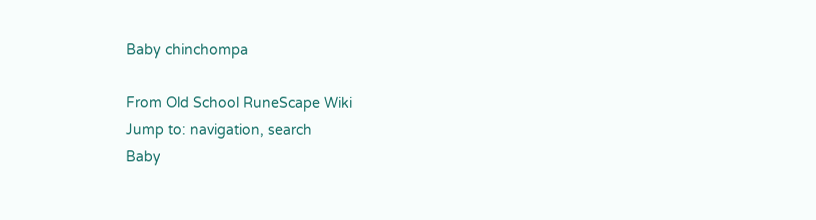Baby chinchompa

From Old School RuneScape Wiki
Jump to: navigation, search
Baby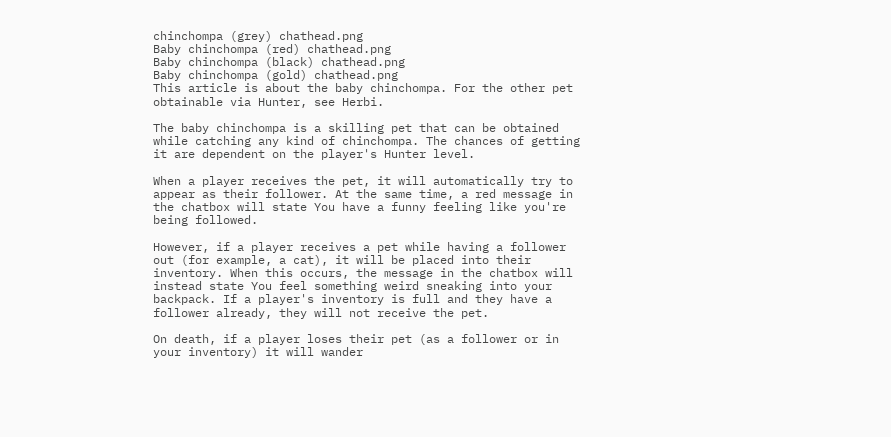chinchompa (grey) chathead.png
Baby chinchompa (red) chathead.png
Baby chinchompa (black) chathead.png
Baby chinchompa (gold) chathead.png
This article is about the baby chinchompa. For the other pet obtainable via Hunter, see Herbi.

The baby chinchompa is a skilling pet that can be obtained while catching any kind of chinchompa. The chances of getting it are dependent on the player's Hunter level.

When a player receives the pet, it will automatically try to appear as their follower. At the same time, a red message in the chatbox will state You have a funny feeling like you're being followed.

However, if a player receives a pet while having a follower out (for example, a cat), it will be placed into their inventory. When this occurs, the message in the chatbox will instead state You feel something weird sneaking into your backpack. If a player's inventory is full and they have a follower already, they will not receive the pet.

On death, if a player loses their pet (as a follower or in your inventory) it will wander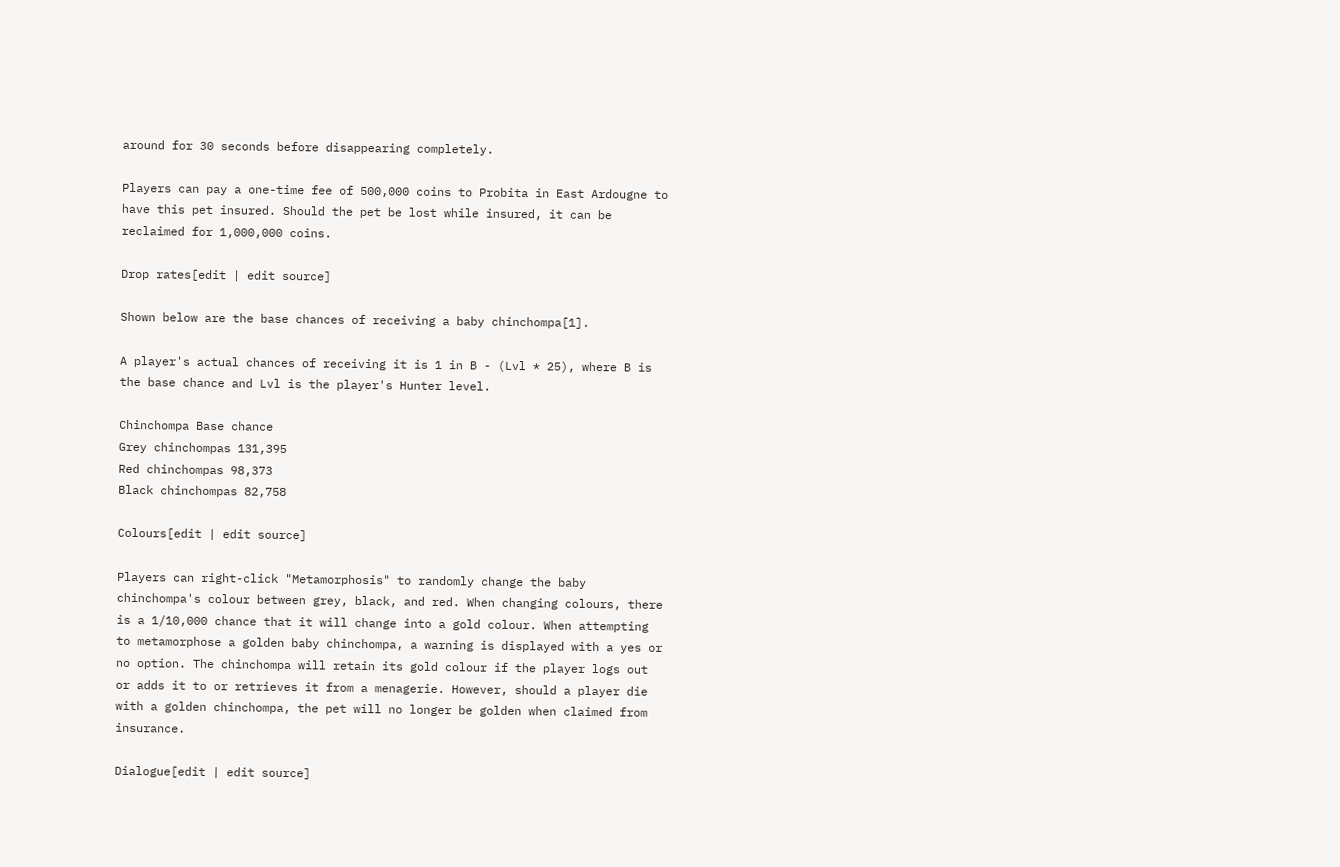around for 30 seconds before disappearing completely.

Players can pay a one-time fee of 500,000 coins to Probita in East Ardougne to have this pet insured. Should the pet be lost while insured, it can be reclaimed for 1,000,000 coins.

Drop rates[edit | edit source]

Shown below are the base chances of receiving a baby chinchompa[1].

A player's actual chances of receiving it is 1 in B - (Lvl * 25), where B is the base chance and Lvl is the player's Hunter level.

Chinchompa Base chance
Grey chinchompas 131,395
Red chinchompas 98,373
Black chinchompas 82,758

Colours[edit | edit source]

Players can right-click "Metamorphosis" to randomly change the baby chinchompa's colour between grey, black, and red. When changing colours, there is a 1/10,000 chance that it will change into a gold colour. When attempting to metamorphose a golden baby chinchompa, a warning is displayed with a yes or no option. The chinchompa will retain its gold colour if the player logs out or adds it to or retrieves it from a menagerie. However, should a player die with a golden chinchompa, the pet will no longer be golden when claimed from insurance.

Dialogue[edit | edit source]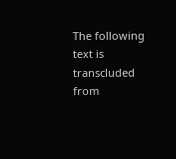The following text is transcluded from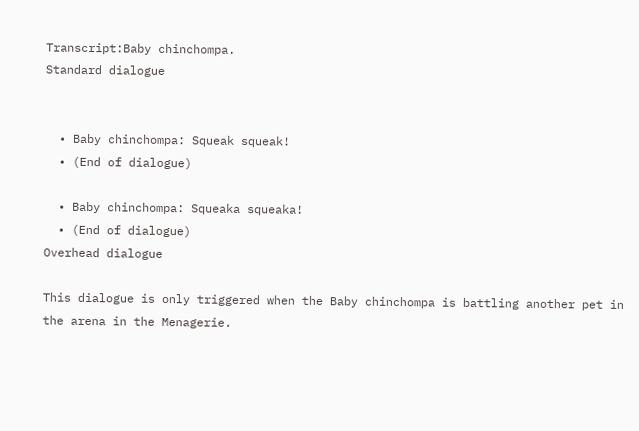Transcript:Baby chinchompa.
Standard dialogue


  • Baby chinchompa: Squeak squeak!
  • (End of dialogue)

  • Baby chinchompa: Squeaka squeaka!
  • (End of dialogue)
Overhead dialogue

This dialogue is only triggered when the Baby chinchompa is battling another pet in the arena in the Menagerie.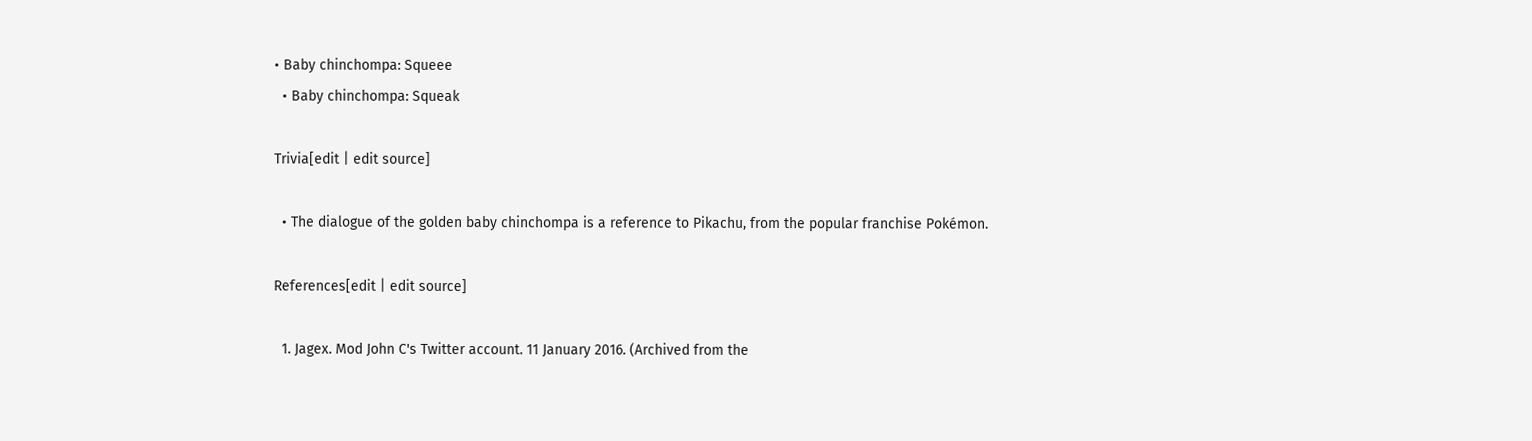• Baby chinchompa: Squeee
  • Baby chinchompa: Squeak

Trivia[edit | edit source]

  • The dialogue of the golden baby chinchompa is a reference to Pikachu, from the popular franchise Pokémon.

References[edit | edit source]

  1. Jagex. Mod John C's Twitter account. 11 January 2016. (Archived from the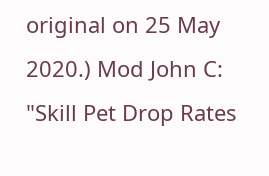original on 25 May 2020.) Mod John C: "Skill Pet Drop Rates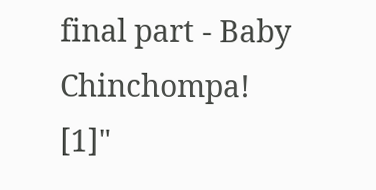final part - Baby Chinchompa! [1]"